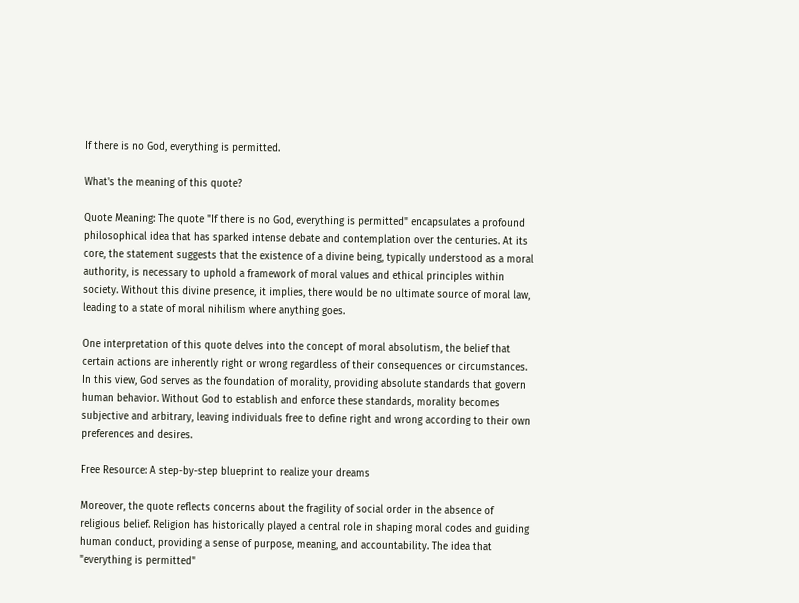If there is no God, everything is permitted.

What's the meaning of this quote?

Quote Meaning: The quote "If there is no God, everything is permitted" encapsulates a profound philosophical idea that has sparked intense debate and contemplation over the centuries. At its core, the statement suggests that the existence of a divine being, typically understood as a moral authority, is necessary to uphold a framework of moral values and ethical principles within society. Without this divine presence, it implies, there would be no ultimate source of moral law, leading to a state of moral nihilism where anything goes.

One interpretation of this quote delves into the concept of moral absolutism, the belief that certain actions are inherently right or wrong regardless of their consequences or circumstances. In this view, God serves as the foundation of morality, providing absolute standards that govern human behavior. Without God to establish and enforce these standards, morality becomes subjective and arbitrary, leaving individuals free to define right and wrong according to their own preferences and desires.

Free Resource: A step-by-step blueprint to realize your dreams

Moreover, the quote reflects concerns about the fragility of social order in the absence of religious belief. Religion has historically played a central role in shaping moral codes and guiding human conduct, providing a sense of purpose, meaning, and accountability. The idea that "everything is permitted"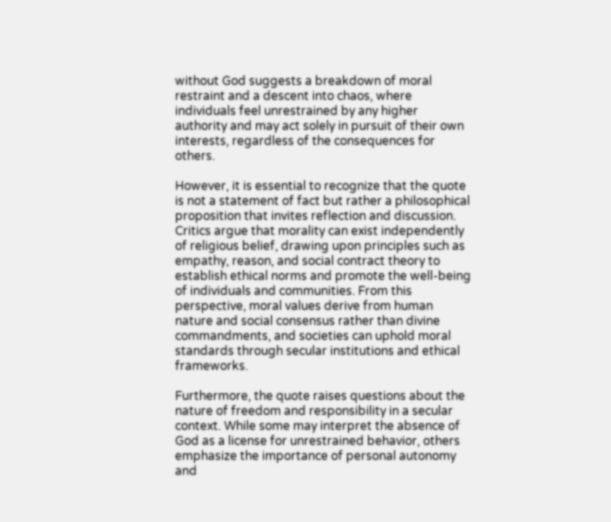without God suggests a breakdown of moral restraint and a descent into chaos, where individuals feel unrestrained by any higher authority and may act solely in pursuit of their own interests, regardless of the consequences for others.

However, it is essential to recognize that the quote is not a statement of fact but rather a philosophical proposition that invites reflection and discussion. Critics argue that morality can exist independently of religious belief, drawing upon principles such as empathy, reason, and social contract theory to establish ethical norms and promote the well-being of individuals and communities. From this perspective, moral values derive from human nature and social consensus rather than divine commandments, and societies can uphold moral standards through secular institutions and ethical frameworks.

Furthermore, the quote raises questions about the nature of freedom and responsibility in a secular context. While some may interpret the absence of God as a license for unrestrained behavior, others emphasize the importance of personal autonomy and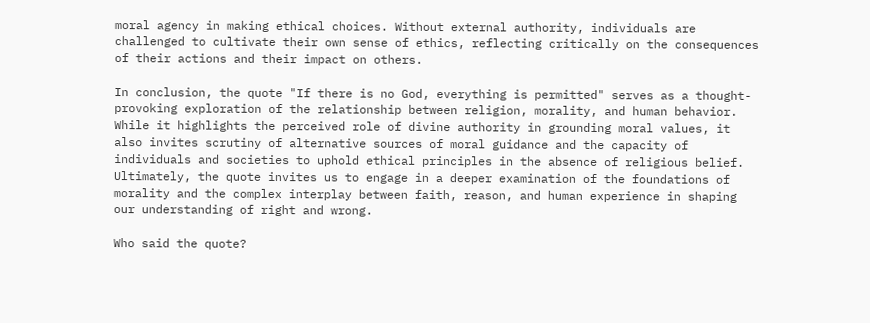moral agency in making ethical choices. Without external authority, individuals are challenged to cultivate their own sense of ethics, reflecting critically on the consequences of their actions and their impact on others.

In conclusion, the quote "If there is no God, everything is permitted" serves as a thought-provoking exploration of the relationship between religion, morality, and human behavior. While it highlights the perceived role of divine authority in grounding moral values, it also invites scrutiny of alternative sources of moral guidance and the capacity of individuals and societies to uphold ethical principles in the absence of religious belief. Ultimately, the quote invites us to engage in a deeper examination of the foundations of morality and the complex interplay between faith, reason, and human experience in shaping our understanding of right and wrong.

Who said the quote?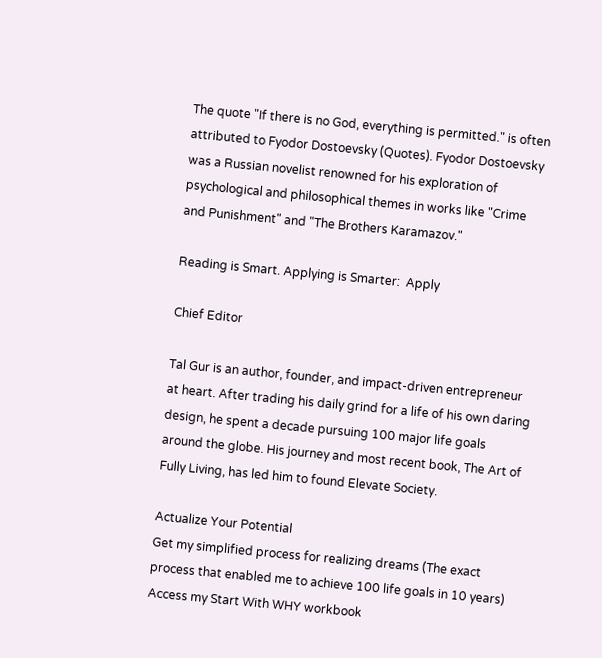The quote "If there is no God, everything is permitted." is often attributed to Fyodor Dostoevsky (Quotes). Fyodor Dostoevsky was a Russian novelist renowned for his exploration of psychological and philosophical themes in works like "Crime and Punishment" and "The Brothers Karamazov."

Reading is Smart. Applying is Smarter:  Apply

Chief Editor

Tal Gur is an author, founder, and impact-driven entrepreneur at heart. After trading his daily grind for a life of his own daring design, he spent a decade pursuing 100 major life goals around the globe. His journey and most recent book, The Art of Fully Living, has led him to found Elevate Society.

Actualize Your Potential
Get my simplified process for realizing dreams (The exact process that enabled me to achieve 100 life goals in 10 years)
Access my Start With WHY workbook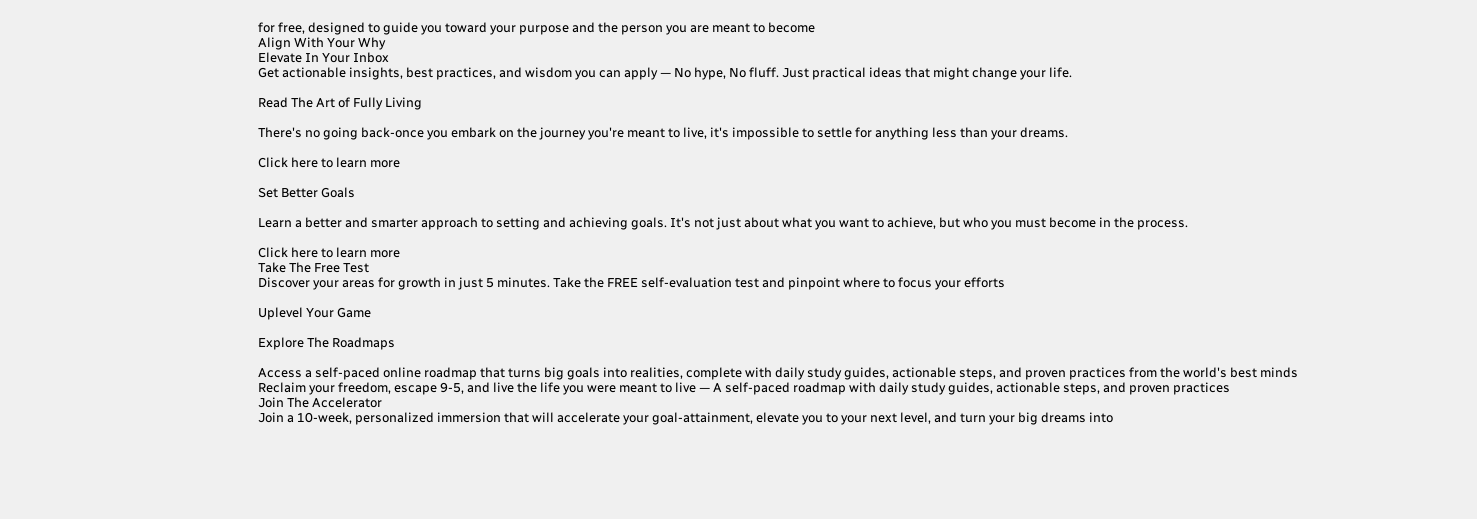for free, designed to guide you toward your purpose and the person you are meant to become
Align With Your Why
Elevate In Your Inbox
Get actionable insights, best practices, and wisdom you can apply — No hype, No fluff. Just practical ideas that might change your life.

Read The Art of Fully Living

There's no going back-once you embark on the journey you're meant to live, it's impossible to settle for anything less than your dreams.

Click here to learn more

Set Better Goals

Learn a better and smarter approach to setting and achieving goals. It's not just about what you want to achieve, but who you must become in the process.

Click here to learn more
Take The Free Test
Discover your areas for growth in just 5 minutes. Take the FREE self-evaluation test and pinpoint where to focus your efforts

Uplevel Your Game

Explore The Roadmaps

Access a self-paced online roadmap that turns big goals into realities, complete with daily study guides, actionable steps, and proven practices from the world's best minds
Reclaim your freedom, escape 9-5, and live the life you were meant to live — A self-paced roadmap with daily study guides, actionable steps, and proven practices
Join The Accelerator
Join a 10-week, personalized immersion that will accelerate your goal-attainment, elevate you to your next level, and turn your big dreams into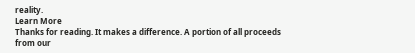reality.
Learn More
Thanks for reading. It makes a difference. A portion of all proceeds from our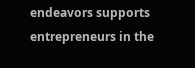endeavors supports entrepreneurs in the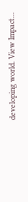developing world. View Impact...